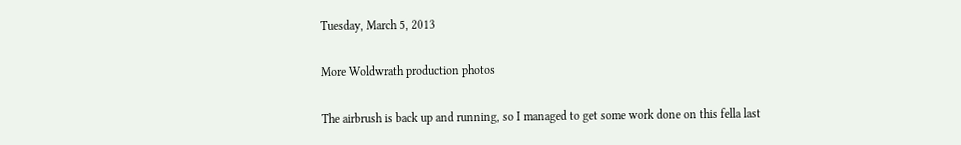Tuesday, March 5, 2013

More Woldwrath production photos

The airbrush is back up and running, so I managed to get some work done on this fella last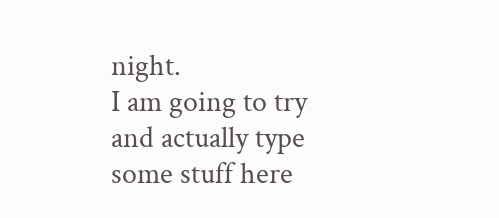night.
I am going to try and actually type some stuff here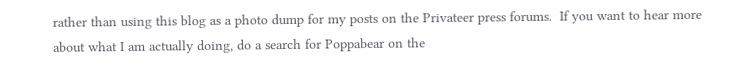rather than using this blog as a photo dump for my posts on the Privateer press forums.  If you want to hear more about what I am actually doing, do a search for Poppabear on the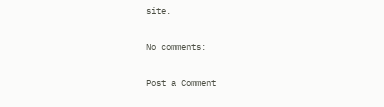site.

No comments:

Post a Comment